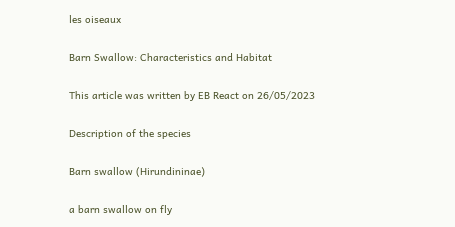les oiseaux

Barn Swallow: Characteristics and Habitat

This article was written by EB React on 26/05/2023

Description of the species

Barn swallow (Hirundininae)

a barn swallow on fly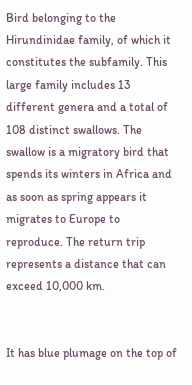Bird belonging to the Hirundinidae family, of which it constitutes the subfamily. This large family includes 13 different genera and a total of 108 distinct swallows. The swallow is a migratory bird that spends its winters in Africa and as soon as spring appears it migrates to Europe to reproduce. The return trip represents a distance that can exceed 10,000 km.


It has blue plumage on the top of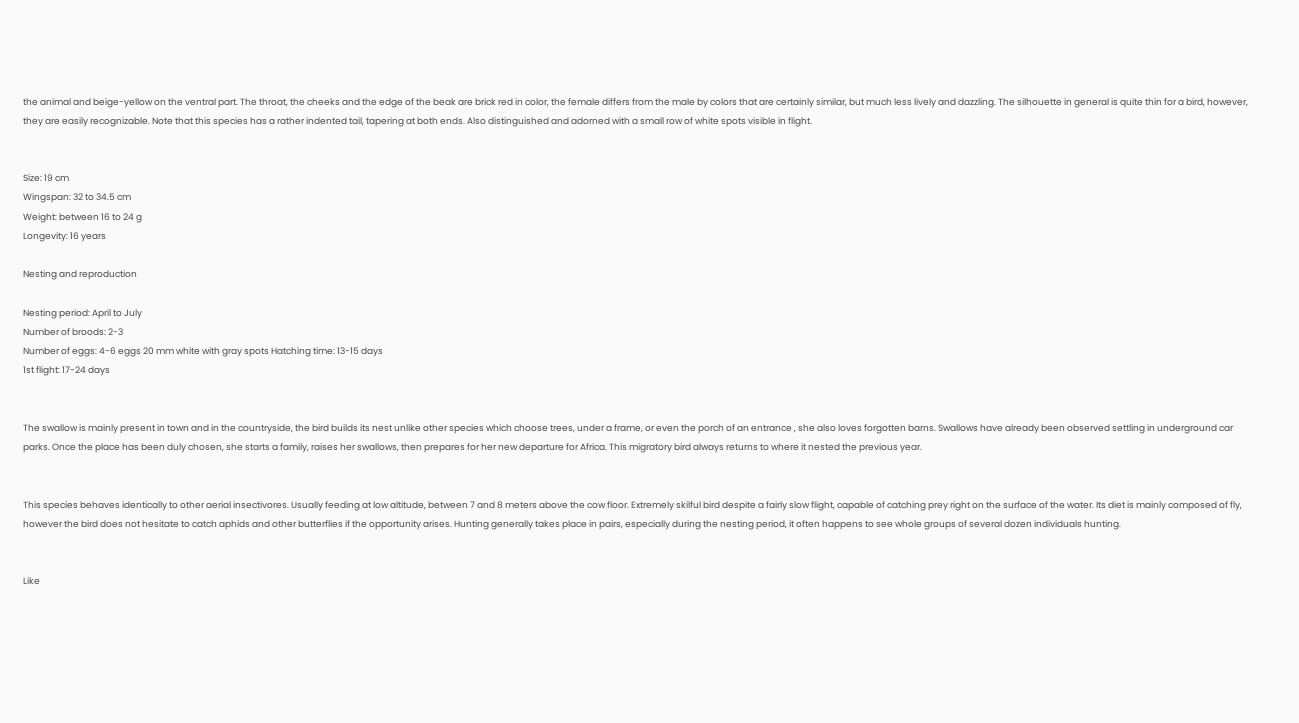the animal and beige-yellow on the ventral part. The throat, the cheeks and the edge of the beak are brick red in color, the female differs from the male by colors that are certainly similar, but much less lively and dazzling. The silhouette in general is quite thin for a bird, however, they are easily recognizable. Note that this species has a rather indented tail, tapering at both ends. Also distinguished and adorned with a small row of white spots visible in flight.


Size: 19 cm
Wingspan: 32 to 34.5 cm
Weight: between 16 to 24 g
Longevity: 16 years

Nesting and reproduction

Nesting period: April to July
Number of broods: 2-3
Number of eggs: 4-6 eggs 20 mm white with gray spots Hatching time: 13-15 days
1st flight: 17-24 days


The swallow is mainly present in town and in the countryside, the bird builds its nest unlike other species which choose trees, under a frame, or even the porch of an entrance , she also loves forgotten barns. Swallows have already been observed settling in underground car parks. Once the place has been duly chosen, she starts a family, raises her swallows, then prepares for her new departure for Africa. This migratory bird always returns to where it nested the previous year.


This species behaves identically to other aerial insectivores. Usually feeding at low altitude, between 7 and 8 meters above the cow floor. Extremely skilful bird despite a fairly slow flight, capable of catching prey right on the surface of the water. Its diet is mainly composed of fly, however the bird does not hesitate to catch aphids and other butterflies if the opportunity arises. Hunting generally takes place in pairs, especially during the nesting period, it often happens to see whole groups of several dozen individuals hunting.


Like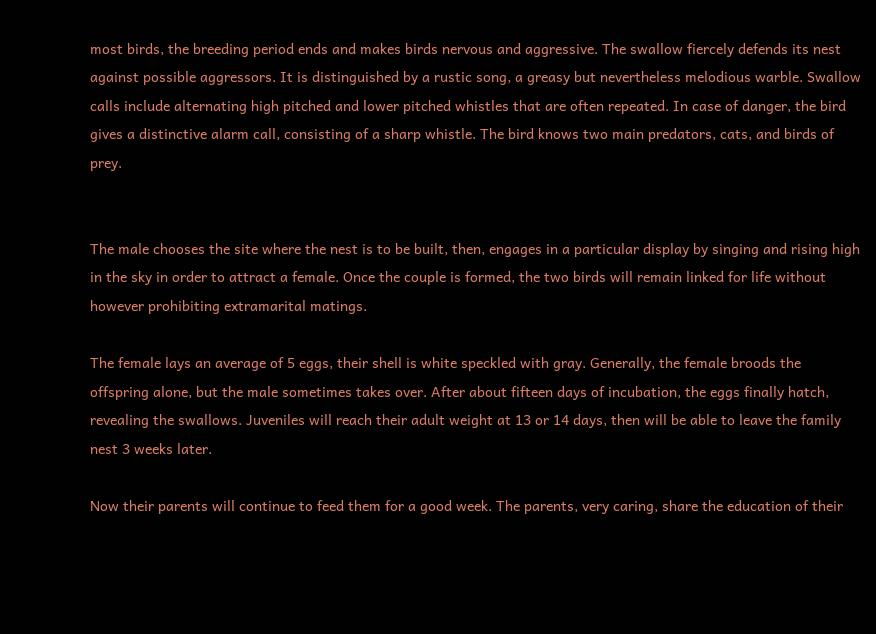most birds, the breeding period ends and makes birds nervous and aggressive. The swallow fiercely defends its nest against possible aggressors. It is distinguished by a rustic song, a greasy but nevertheless melodious warble. Swallow calls include alternating high pitched and lower pitched whistles that are often repeated. In case of danger, the bird gives a distinctive alarm call, consisting of a sharp whistle. The bird knows two main predators, cats, and birds of prey.


The male chooses the site where the nest is to be built, then, engages in a particular display by singing and rising high in the sky in order to attract a female. Once the couple is formed, the two birds will remain linked for life without however prohibiting extramarital matings.

The female lays an average of 5 eggs, their shell is white speckled with gray. Generally, the female broods the offspring alone, but the male sometimes takes over. After about fifteen days of incubation, the eggs finally hatch, revealing the swallows. Juveniles will reach their adult weight at 13 or 14 days, then will be able to leave the family nest 3 weeks later.

Now their parents will continue to feed them for a good week. The parents, very caring, share the education of their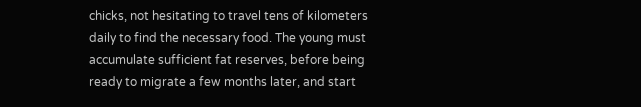chicks, not hesitating to travel tens of kilometers daily to find the necessary food. The young must accumulate sufficient fat reserves, before being ready to migrate a few months later, and start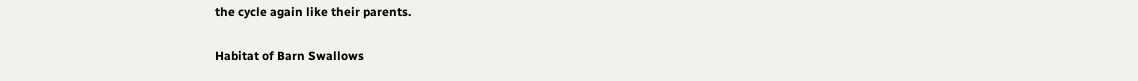the cycle again like their parents.

Habitat of Barn Swallows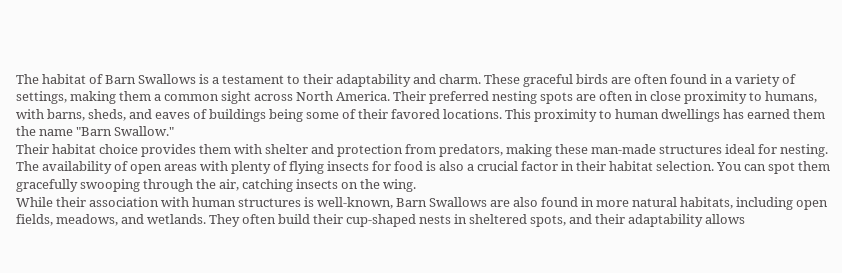The habitat of Barn Swallows is a testament to their adaptability and charm. These graceful birds are often found in a variety of settings, making them a common sight across North America. Their preferred nesting spots are often in close proximity to humans, with barns, sheds, and eaves of buildings being some of their favored locations. This proximity to human dwellings has earned them the name "Barn Swallow."
Their habitat choice provides them with shelter and protection from predators, making these man-made structures ideal for nesting. The availability of open areas with plenty of flying insects for food is also a crucial factor in their habitat selection. You can spot them gracefully swooping through the air, catching insects on the wing.
While their association with human structures is well-known, Barn Swallows are also found in more natural habitats, including open fields, meadows, and wetlands. They often build their cup-shaped nests in sheltered spots, and their adaptability allows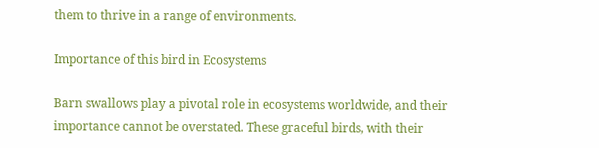them to thrive in a range of environments.

Importance of this bird in Ecosystems

Barn swallows play a pivotal role in ecosystems worldwide, and their importance cannot be overstated. These graceful birds, with their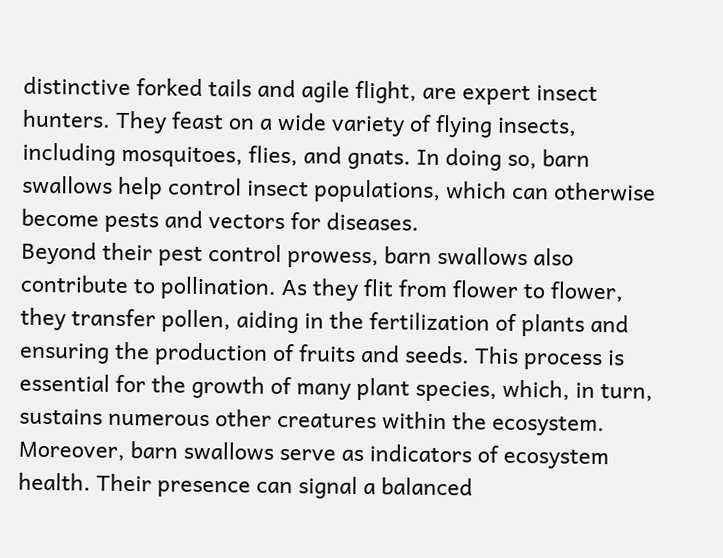distinctive forked tails and agile flight, are expert insect hunters. They feast on a wide variety of flying insects, including mosquitoes, flies, and gnats. In doing so, barn swallows help control insect populations, which can otherwise become pests and vectors for diseases.
Beyond their pest control prowess, barn swallows also contribute to pollination. As they flit from flower to flower, they transfer pollen, aiding in the fertilization of plants and ensuring the production of fruits and seeds. This process is essential for the growth of many plant species, which, in turn, sustains numerous other creatures within the ecosystem.
Moreover, barn swallows serve as indicators of ecosystem health. Their presence can signal a balanced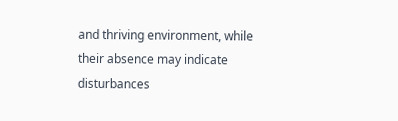and thriving environment, while their absence may indicate disturbances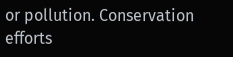or pollution. Conservation efforts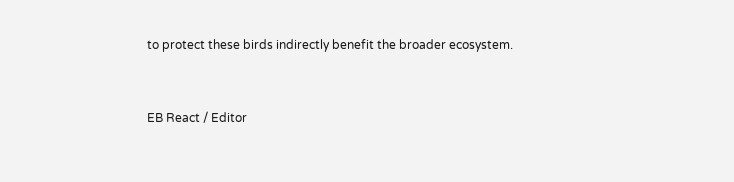to protect these birds indirectly benefit the broader ecosystem.


EB React / Editor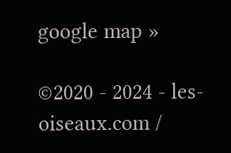google map »

©2020 - 2024 - les-oiseaux.com /